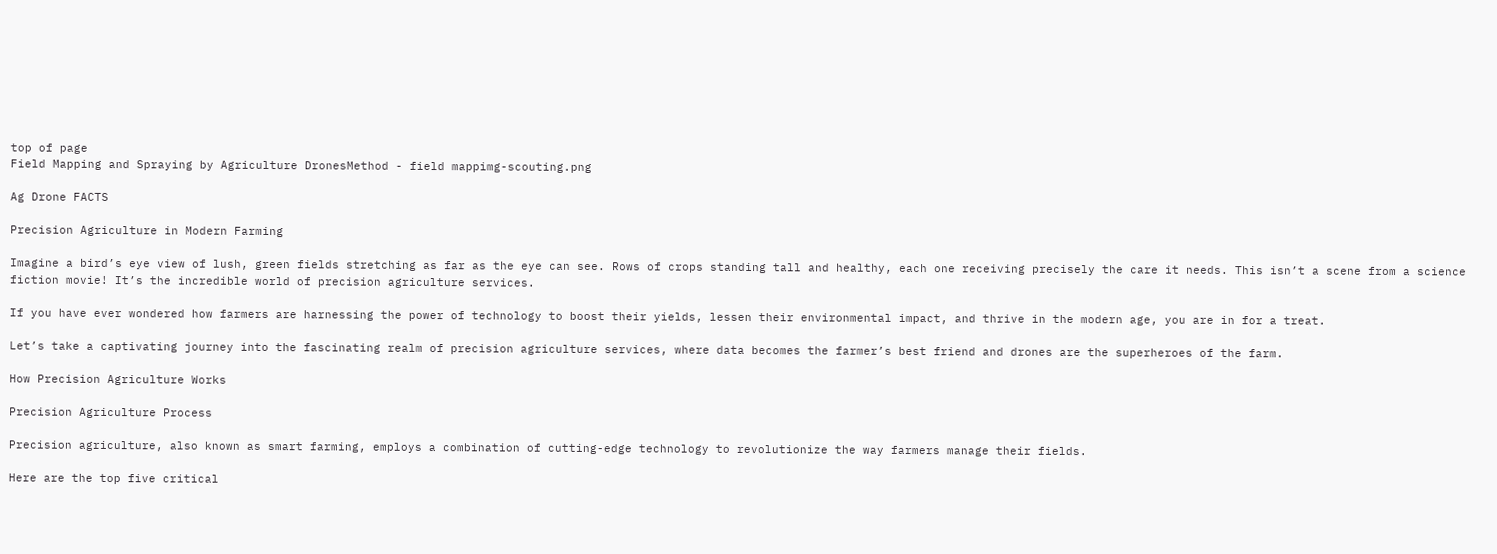top of page
Field Mapping and Spraying by Agriculture DronesMethod - field mappimg-scouting.png

Ag Drone FACTS

Precision Agriculture in Modern Farming

Imagine a bird’s eye view of lush, green fields stretching as far as the eye can see. Rows of crops standing tall and healthy, each one receiving precisely the care it needs. This isn’t a scene from a science fiction movie! It’s the incredible world of precision agriculture services.

If you have ever wondered how farmers are harnessing the power of technology to boost their yields, lessen their environmental impact, and thrive in the modern age, you are in for a treat.

Let’s take a captivating journey into the fascinating realm of precision agriculture services, where data becomes the farmer’s best friend and drones are the superheroes of the farm.

How Precision Agriculture Works

Precision Agriculture Process

Precision agriculture, also known as smart farming, employs a combination of cutting-edge technology to revolutionize the way farmers manage their fields.

Here are the top five critical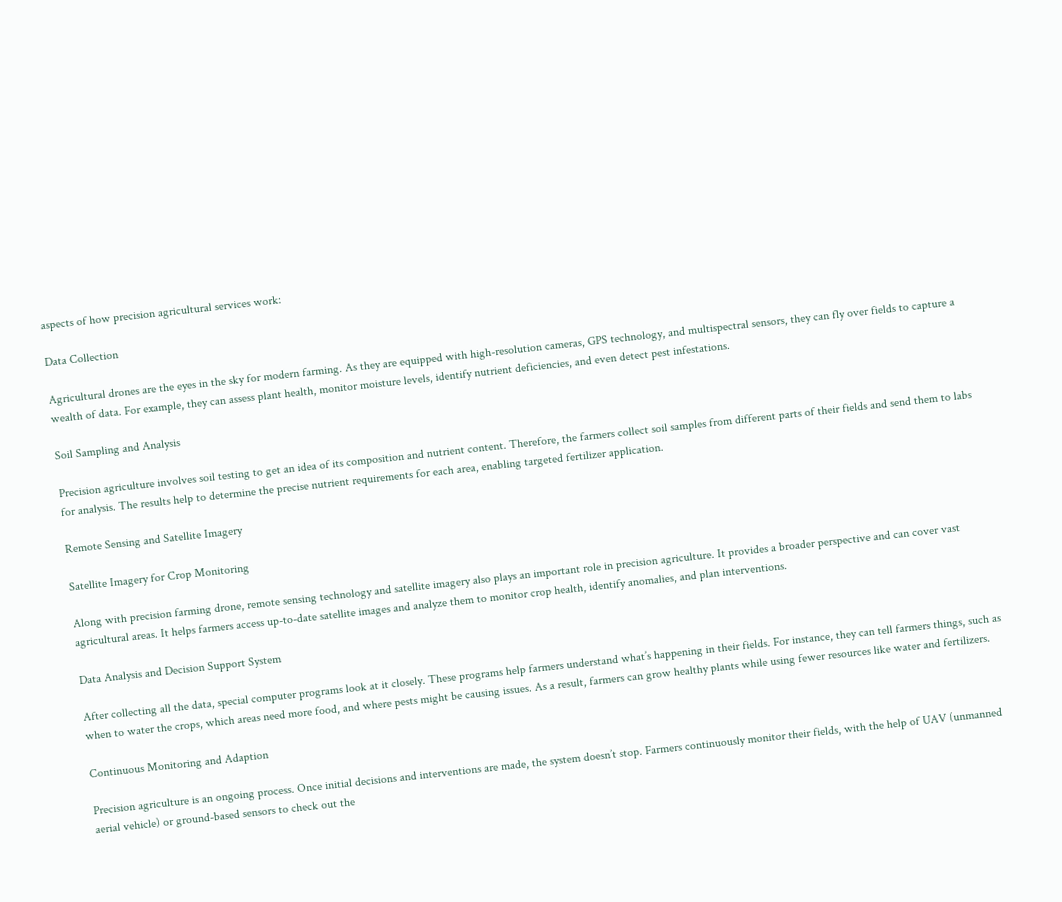aspects of how precision agricultural services work:

Data Collection

Agricultural drones are the eyes in the sky for modern farming. As they are equipped with high-resolution cameras, GPS technology, and multispectral sensors, they can fly over fields to capture a wealth of data. For example, they can assess plant health, monitor moisture levels, identify nutrient deficiencies, and even detect pest infestations.

Soil Sampling and Analysis

Precision agriculture involves soil testing to get an idea of its composition and nutrient content. Therefore, the farmers collect soil samples from different parts of their fields and send them to labs for analysis. The results help to determine the precise nutrient requirements for each area, enabling targeted fertilizer application.

Remote Sensing and Satellite Imagery

Satellite Imagery for Crop Monitoring

Along with precision farming drone, remote sensing technology and satellite imagery also plays an important role in precision agriculture. It provides a broader perspective and can cover vast agricultural areas. It helps farmers access up-to-date satellite images and analyze them to monitor crop health, identify anomalies, and plan interventions.

Data Analysis and Decision Support System

After collecting all the data, special computer programs look at it closely. These programs help farmers understand what’s happening in their fields. For instance, they can tell farmers things, such as when to water the crops, which areas need more food, and where pests might be causing issues. As a result, farmers can grow healthy plants while using fewer resources like water and fertilizers.

Continuous Monitoring and Adaption

Precision agriculture is an ongoing process. Once initial decisions and interventions are made, the system doesn’t stop. Farmers continuously monitor their fields, with the help of UAV (unmanned aerial vehicle) or ground-based sensors to check out the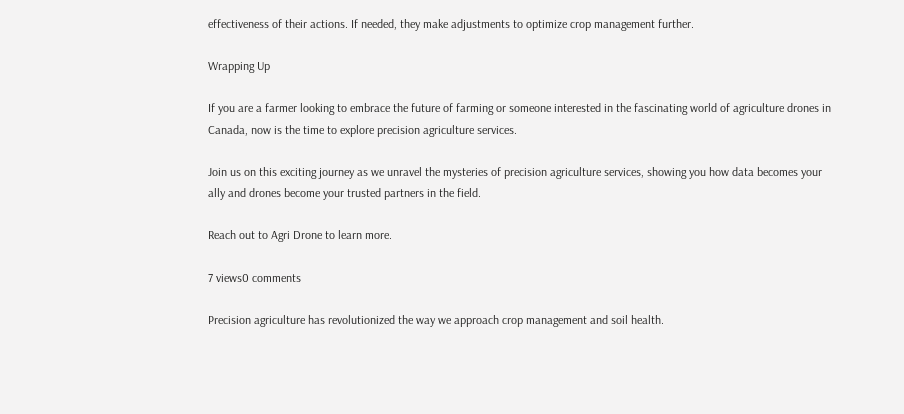effectiveness of their actions. If needed, they make adjustments to optimize crop management further.

Wrapping Up

If you are a farmer looking to embrace the future of farming or someone interested in the fascinating world of agriculture drones in Canada, now is the time to explore precision agriculture services.

Join us on this exciting journey as we unravel the mysteries of precision agriculture services, showing you how data becomes your ally and drones become your trusted partners in the field.

Reach out to Agri Drone to learn more.

7 views0 comments

Precision agriculture has revolutionized the way we approach crop management and soil health.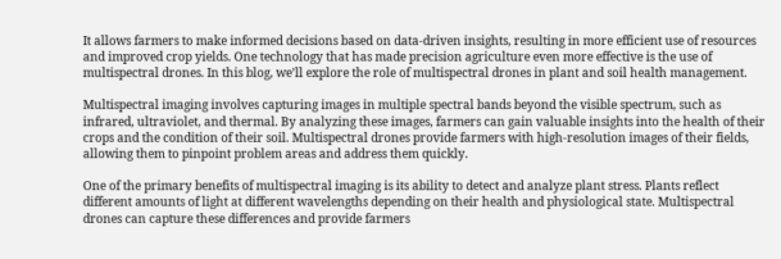It allows farmers to make informed decisions based on data-driven insights, resulting in more efficient use of resources and improved crop yields. One technology that has made precision agriculture even more effective is the use of multispectral drones. In this blog, we’ll explore the role of multispectral drones in plant and soil health management.

Multispectral imaging involves capturing images in multiple spectral bands beyond the visible spectrum, such as infrared, ultraviolet, and thermal. By analyzing these images, farmers can gain valuable insights into the health of their crops and the condition of their soil. Multispectral drones provide farmers with high-resolution images of their fields, allowing them to pinpoint problem areas and address them quickly.

One of the primary benefits of multispectral imaging is its ability to detect and analyze plant stress. Plants reflect different amounts of light at different wavelengths depending on their health and physiological state. Multispectral drones can capture these differences and provide farmers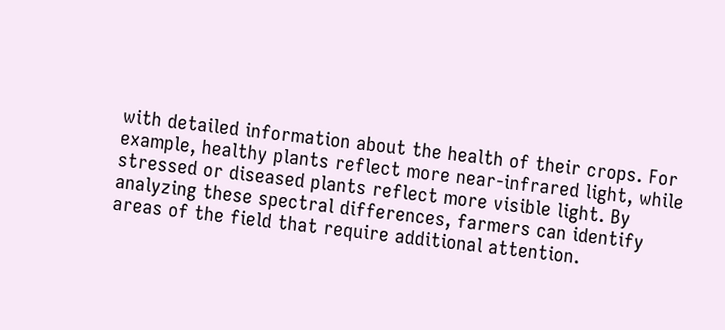with detailed information about the health of their crops. For example, healthy plants reflect more near-infrared light, while stressed or diseased plants reflect more visible light. By analyzing these spectral differences, farmers can identify areas of the field that require additional attention.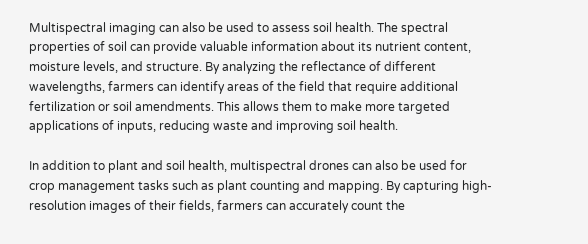Multispectral imaging can also be used to assess soil health. The spectral properties of soil can provide valuable information about its nutrient content, moisture levels, and structure. By analyzing the reflectance of different wavelengths, farmers can identify areas of the field that require additional fertilization or soil amendments. This allows them to make more targeted applications of inputs, reducing waste and improving soil health.

In addition to plant and soil health, multispectral drones can also be used for crop management tasks such as plant counting and mapping. By capturing high-resolution images of their fields, farmers can accurately count the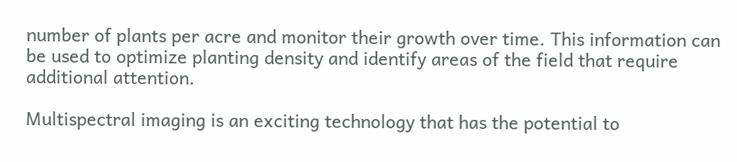number of plants per acre and monitor their growth over time. This information can be used to optimize planting density and identify areas of the field that require additional attention.

Multispectral imaging is an exciting technology that has the potential to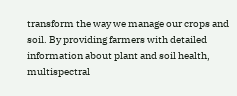transform the way we manage our crops and soil. By providing farmers with detailed information about plant and soil health, multispectral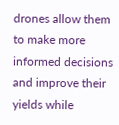drones allow them to make more informed decisions and improve their yields while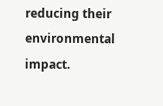reducing their environmental impact.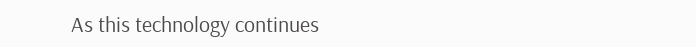As this technology continues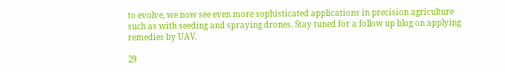to evolve, we now see even more sophisticated applications in precision agriculture such as with seeding and spraying drones. Stay tuned for a follow up blog on applying remedies by UAV.

29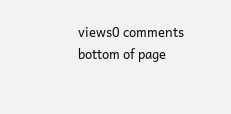views0 comments
bottom of page